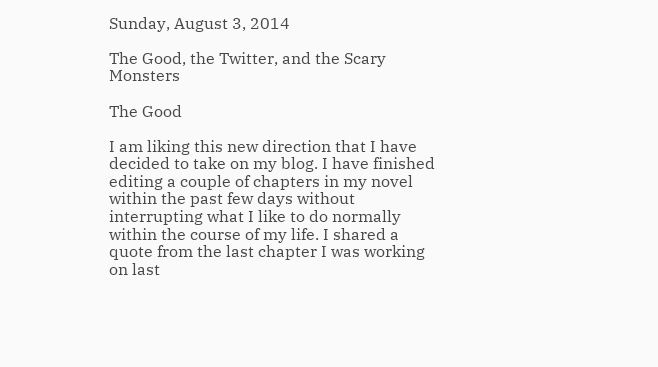Sunday, August 3, 2014

The Good, the Twitter, and the Scary Monsters

The Good

I am liking this new direction that I have decided to take on my blog. I have finished editing a couple of chapters in my novel within the past few days without interrupting what I like to do normally within the course of my life. I shared a quote from the last chapter I was working on last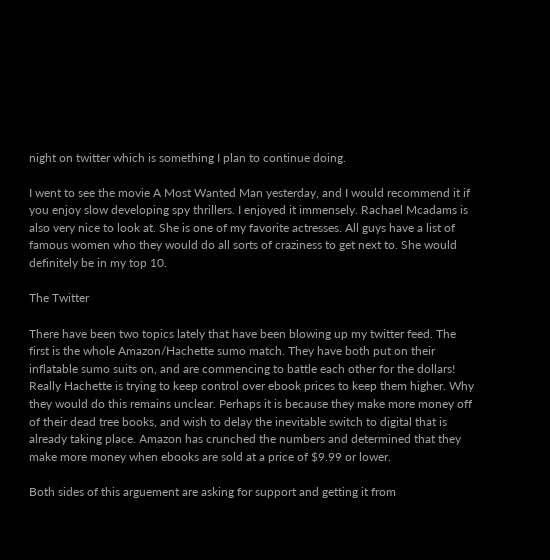night on twitter which is something I plan to continue doing.

I went to see the movie A Most Wanted Man yesterday, and I would recommend it if you enjoy slow developing spy thrillers. I enjoyed it immensely. Rachael Mcadams is also very nice to look at. She is one of my favorite actresses. All guys have a list of famous women who they would do all sorts of craziness to get next to. She would definitely be in my top 10.

The Twitter

There have been two topics lately that have been blowing up my twitter feed. The first is the whole Amazon/Hachette sumo match. They have both put on their inflatable sumo suits on, and are commencing to battle each other for the dollars! Really Hachette is trying to keep control over ebook prices to keep them higher. Why they would do this remains unclear. Perhaps it is because they make more money off of their dead tree books, and wish to delay the inevitable switch to digital that is already taking place. Amazon has crunched the numbers and determined that they make more money when ebooks are sold at a price of $9.99 or lower.

Both sides of this arguement are asking for support and getting it from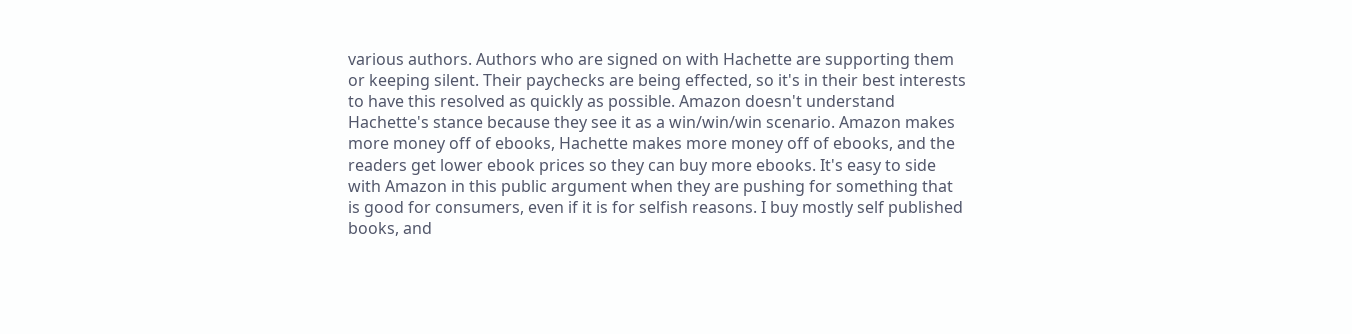various authors. Authors who are signed on with Hachette are supporting them or keeping silent. Their paychecks are being effected, so it's in their best interests to have this resolved as quickly as possible. Amazon doesn't understand Hachette's stance because they see it as a win/win/win scenario. Amazon makes more money off of ebooks, Hachette makes more money off of ebooks, and the readers get lower ebook prices so they can buy more ebooks. It's easy to side with Amazon in this public argument when they are pushing for something that is good for consumers, even if it is for selfish reasons. I buy mostly self published books, and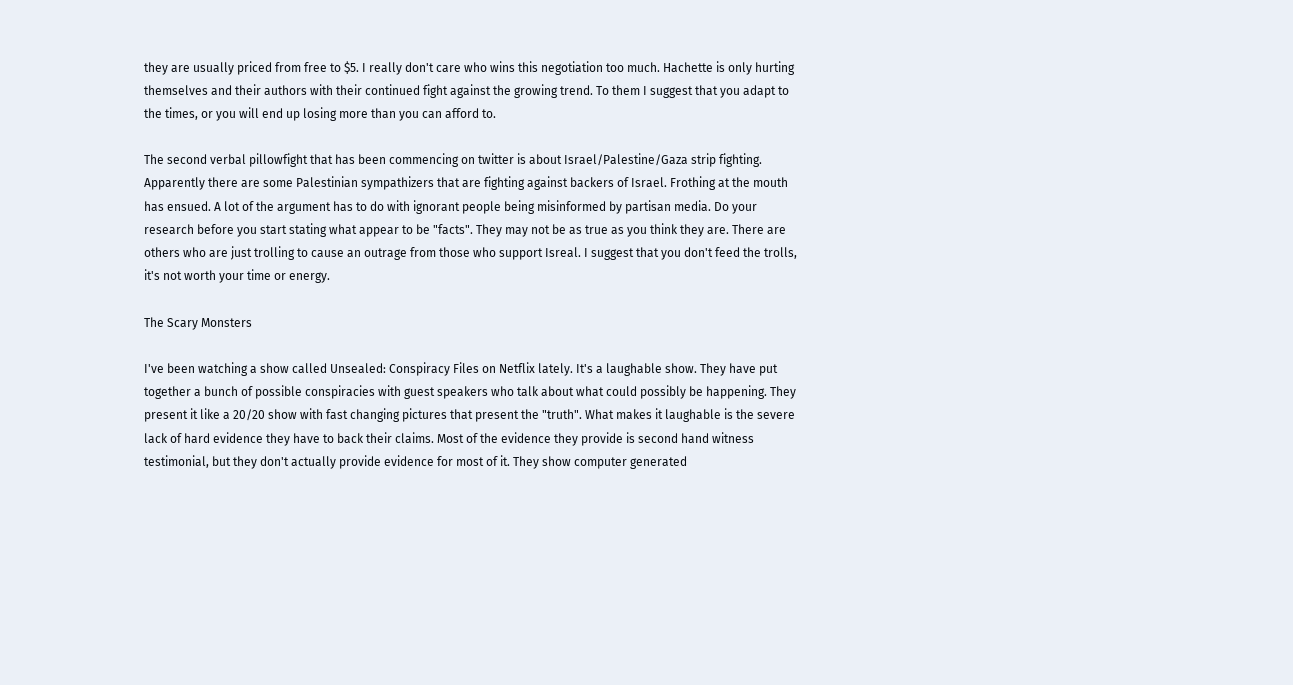they are usually priced from free to $5. I really don't care who wins this negotiation too much. Hachette is only hurting themselves and their authors with their continued fight against the growing trend. To them I suggest that you adapt to the times, or you will end up losing more than you can afford to.

The second verbal pillowfight that has been commencing on twitter is about Israel/Palestine/Gaza strip fighting. Apparently there are some Palestinian sympathizers that are fighting against backers of Israel. Frothing at the mouth has ensued. A lot of the argument has to do with ignorant people being misinformed by partisan media. Do your research before you start stating what appear to be "facts". They may not be as true as you think they are. There are others who are just trolling to cause an outrage from those who support Isreal. I suggest that you don't feed the trolls, it's not worth your time or energy.

The Scary Monsters

I've been watching a show called Unsealed: Conspiracy Files on Netflix lately. It's a laughable show. They have put together a bunch of possible conspiracies with guest speakers who talk about what could possibly be happening. They present it like a 20/20 show with fast changing pictures that present the "truth". What makes it laughable is the severe lack of hard evidence they have to back their claims. Most of the evidence they provide is second hand witness testimonial, but they don't actually provide evidence for most of it. They show computer generated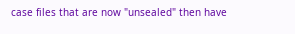case files that are now "unsealed" then have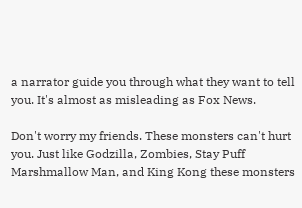a narrator guide you through what they want to tell you. It's almost as misleading as Fox News.

Don't worry my friends. These monsters can't hurt you. Just like Godzilla, Zombies, Stay Puff Marshmallow Man, and King Kong these monsters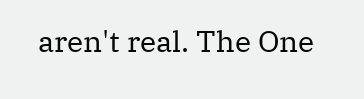aren't real. The One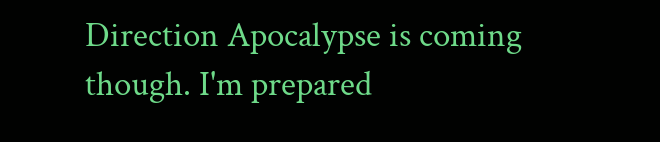Direction Apocalypse is coming though. I'm prepared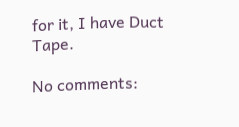for it, I have Duct Tape.

No comments: